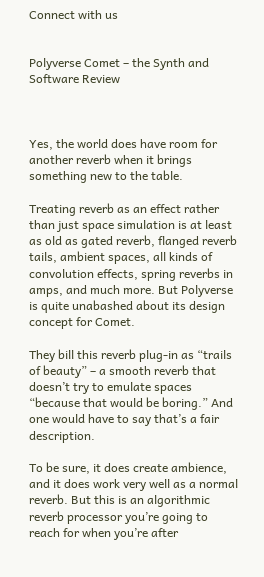Connect with us


Polyverse Comet – the Synth and Software Review



Yes, the world does have room for another reverb when it brings something new to the table.

Treating reverb as an effect rather than just space simulation is at least as old as gated reverb, flanged reverb tails, ambient spaces, all kinds of convolution effects, spring reverbs in amps, and much more. But Polyverse is quite unabashed about its design concept for Comet.

They bill this reverb plug-in as “trails of beauty” – a smooth reverb that doesn’t try to emulate spaces “because that would be boring.” And one would have to say that’s a fair description.

To be sure, it does create ambience, and it does work very well as a normal reverb. But this is an algorithmic reverb processor you’re going to reach for when you’re after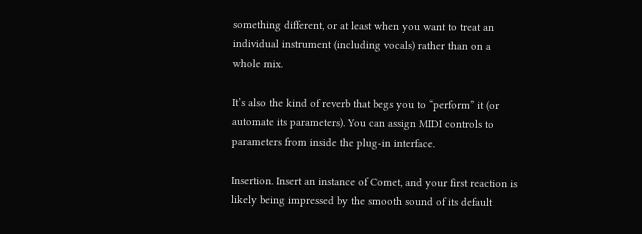something different, or at least when you want to treat an individual instrument (including vocals) rather than on a whole mix.

It’s also the kind of reverb that begs you to “perform” it (or automate its parameters). You can assign MIDI controls to parameters from inside the plug-in interface.

Insertion. Insert an instance of Comet, and your first reaction is likely being impressed by the smooth sound of its default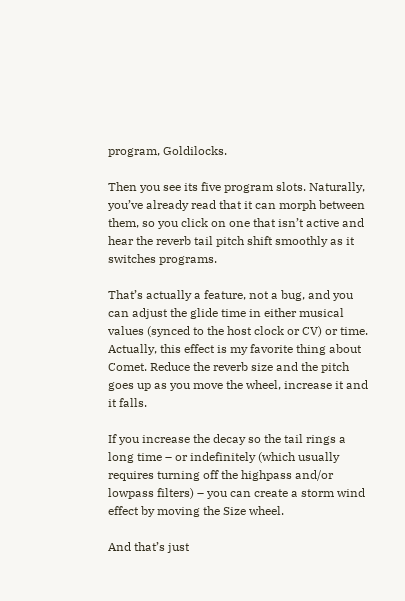program, Goldilocks.

Then you see its five program slots. Naturally, you’ve already read that it can morph between them, so you click on one that isn’t active and hear the reverb tail pitch shift smoothly as it switches programs.

That’s actually a feature, not a bug, and you can adjust the glide time in either musical values (synced to the host clock or CV) or time. Actually, this effect is my favorite thing about Comet. Reduce the reverb size and the pitch goes up as you move the wheel, increase it and it falls.

If you increase the decay so the tail rings a long time – or indefinitely (which usually requires turning off the highpass and/or lowpass filters) – you can create a storm wind effect by moving the Size wheel.

And that’s just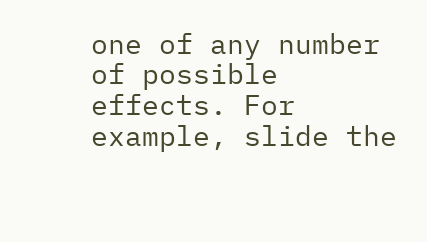one of any number of possible effects. For example, slide the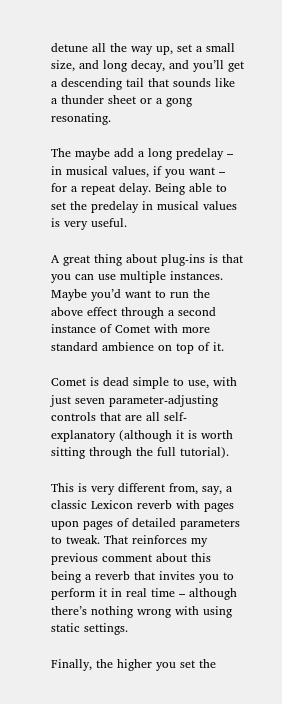detune all the way up, set a small size, and long decay, and you’ll get a descending tail that sounds like a thunder sheet or a gong resonating.

The maybe add a long predelay – in musical values, if you want – for a repeat delay. Being able to set the predelay in musical values is very useful.

A great thing about plug-ins is that you can use multiple instances. Maybe you’d want to run the above effect through a second instance of Comet with more standard ambience on top of it.

Comet is dead simple to use, with just seven parameter-adjusting controls that are all self-explanatory (although it is worth sitting through the full tutorial).

This is very different from, say, a classic Lexicon reverb with pages upon pages of detailed parameters to tweak. That reinforces my previous comment about this being a reverb that invites you to perform it in real time – although there’s nothing wrong with using static settings.

Finally, the higher you set the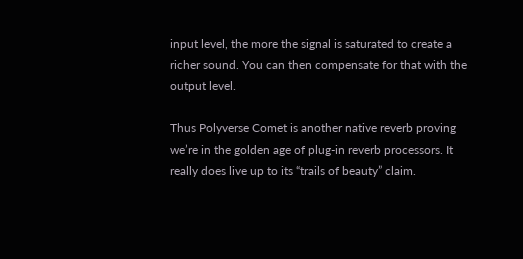input level, the more the signal is saturated to create a richer sound. You can then compensate for that with the output level.

Thus Polyverse Comet is another native reverb proving we’re in the golden age of plug-in reverb processors. It really does live up to its “trails of beauty” claim.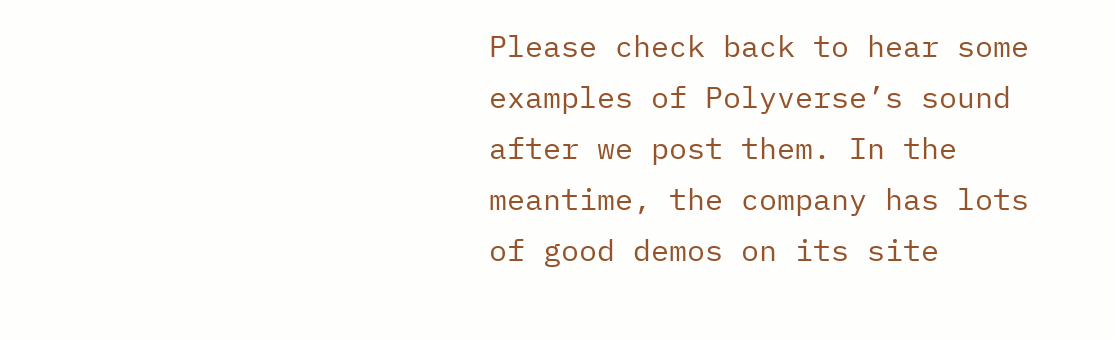Please check back to hear some examples of Polyverse’s sound after we post them. In the meantime, the company has lots of good demos on its site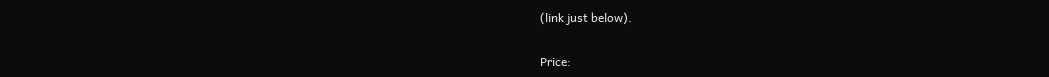(link just below).

Price: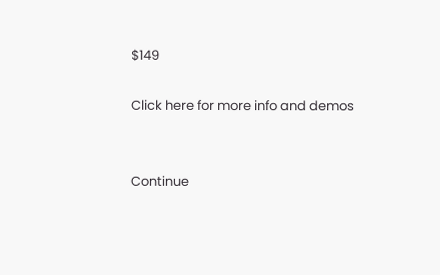$149

Click here for more info and demos


Continue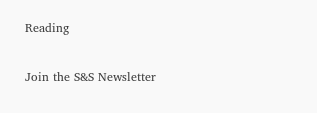Reading

Join the S&S Newsletter